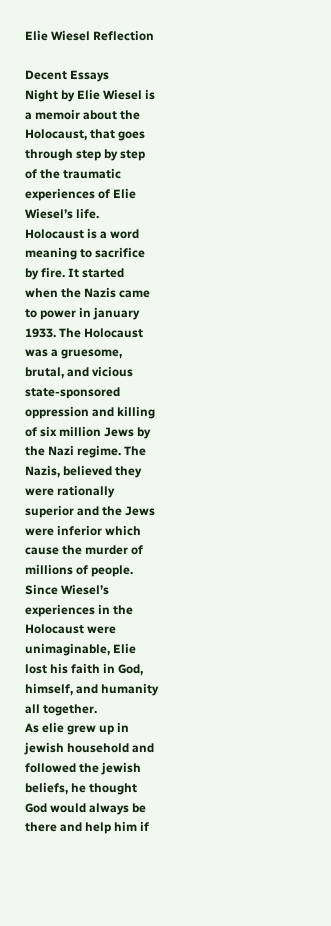Elie Wiesel Reflection

Decent Essays
Night by Elie Wiesel is a memoir about the Holocaust, that goes through step by step of the traumatic experiences of Elie Wiesel’s life. Holocaust is a word meaning to sacrifice by fire. It started when the Nazis came to power in january 1933. The Holocaust was a gruesome, brutal, and vicious state-sponsored oppression and killing of six million Jews by the Nazi regime. The Nazis, believed they were rationally superior and the Jews were inferior which cause the murder of millions of people. Since Wiesel’s experiences in the Holocaust were unimaginable, Elie lost his faith in God, himself, and humanity all together.
As elie grew up in jewish household and followed the jewish beliefs, he thought God would always be there and help him if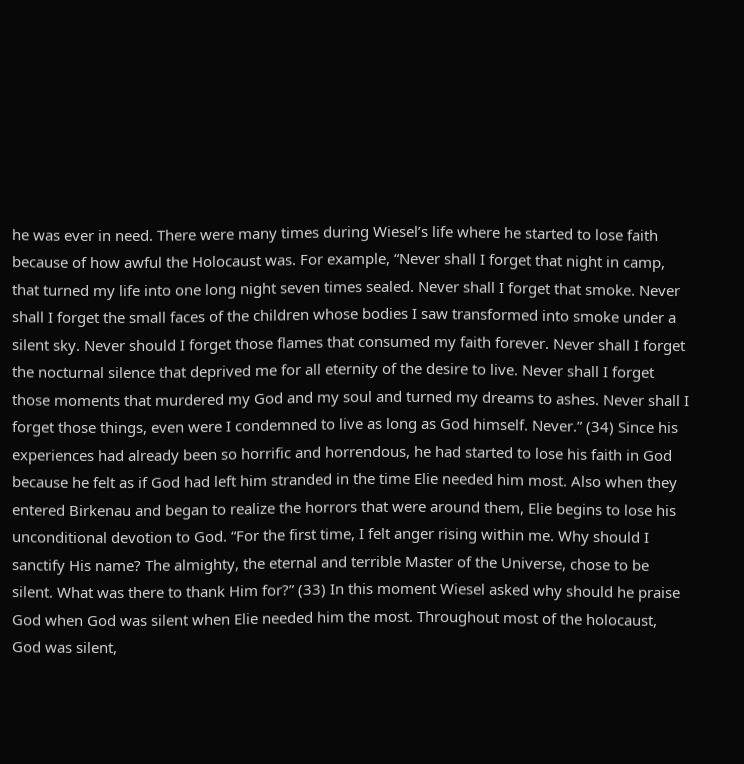he was ever in need. There were many times during Wiesel’s life where he started to lose faith because of how awful the Holocaust was. For example, “Never shall I forget that night in camp, that turned my life into one long night seven times sealed. Never shall I forget that smoke. Never shall I forget the small faces of the children whose bodies I saw transformed into smoke under a silent sky. Never should I forget those flames that consumed my faith forever. Never shall I forget the nocturnal silence that deprived me for all eternity of the desire to live. Never shall I forget those moments that murdered my God and my soul and turned my dreams to ashes. Never shall I forget those things, even were I condemned to live as long as God himself. Never.” (34) Since his experiences had already been so horrific and horrendous, he had started to lose his faith in God because he felt as if God had left him stranded in the time Elie needed him most. Also when they entered Birkenau and began to realize the horrors that were around them, Elie begins to lose his unconditional devotion to God. “For the first time, I felt anger rising within me. Why should I sanctify His name? The almighty, the eternal and terrible Master of the Universe, chose to be silent. What was there to thank Him for?” (33) In this moment Wiesel asked why should he praise God when God was silent when Elie needed him the most. Throughout most of the holocaust, God was silent,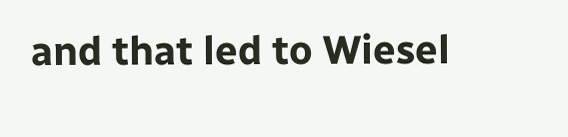and that led to Wiesel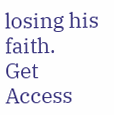losing his faith.
Get Access